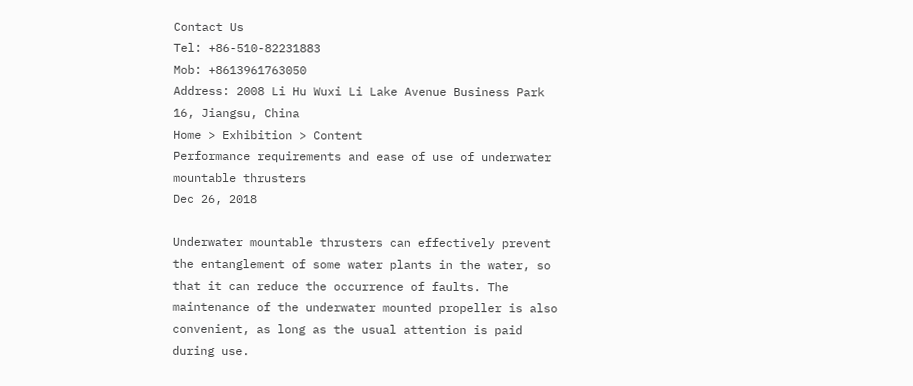Contact Us
Tel: +86-510-82231883
Mob: +8613961763050
Address: 2008 Li Hu Wuxi Li Lake Avenue Business Park 16, Jiangsu, China
Home > Exhibition > Content
Performance requirements and ease of use of underwater mountable thrusters
Dec 26, 2018

Underwater mountable thrusters can effectively prevent the entanglement of some water plants in the water, so that it can reduce the occurrence of faults. The maintenance of the underwater mounted propeller is also convenient, as long as the usual attention is paid during use.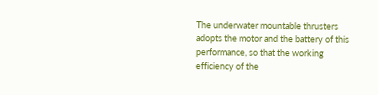The underwater mountable thrusters adopts the motor and the battery of this performance, so that the working efficiency of the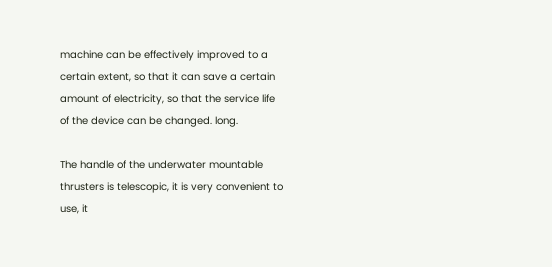machine can be effectively improved to a certain extent, so that it can save a certain amount of electricity, so that the service life of the device can be changed. long.

The handle of the underwater mountable thrusters is telescopic, it is very convenient to use, it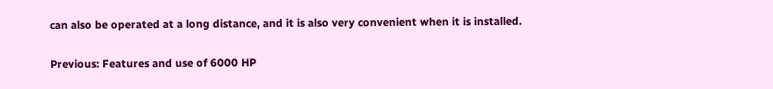can also be operated at a long distance, and it is also very convenient when it is installed.

Previous: Features and use of 6000 HP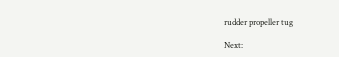rudder propeller tug

Next: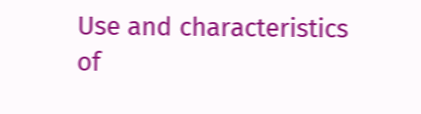Use and characteristics of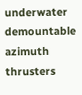underwater demountable azimuth thrusters